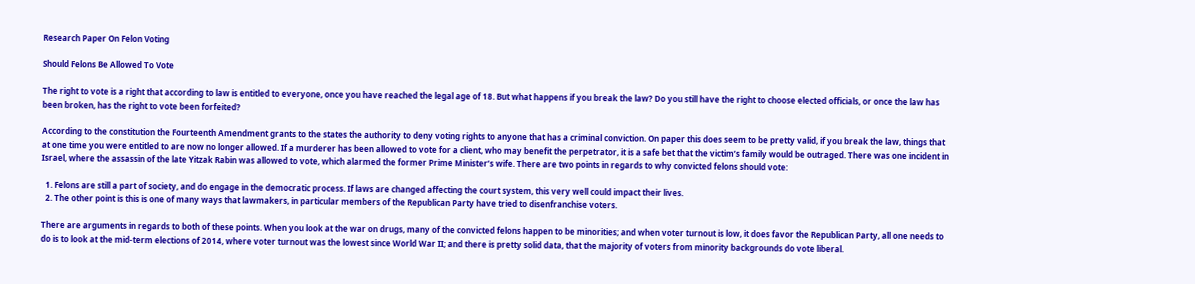Research Paper On Felon Voting

Should Felons Be Allowed To Vote

The right to vote is a right that according to law is entitled to everyone, once you have reached the legal age of 18. But what happens if you break the law? Do you still have the right to choose elected officials, or once the law has been broken, has the right to vote been forfeited?

According to the constitution the Fourteenth Amendment grants to the states the authority to deny voting rights to anyone that has a criminal conviction. On paper this does seem to be pretty valid, if you break the law, things that at one time you were entitled to are now no longer allowed. If a murderer has been allowed to vote for a client, who may benefit the perpetrator, it is a safe bet that the victim’s family would be outraged. There was one incident in Israel, where the assassin of the late Yitzak Rabin was allowed to vote, which alarmed the former Prime Minister’s wife. There are two points in regards to why convicted felons should vote:

  1. Felons are still a part of society, and do engage in the democratic process. If laws are changed affecting the court system, this very well could impact their lives.
  2. The other point is this is one of many ways that lawmakers, in particular members of the Republican Party have tried to disenfranchise voters.

There are arguments in regards to both of these points. When you look at the war on drugs, many of the convicted felons happen to be minorities; and when voter turnout is low, it does favor the Republican Party, all one needs to do is to look at the mid-term elections of 2014, where voter turnout was the lowest since World War II; and there is pretty solid data, that the majority of voters from minority backgrounds do vote liberal.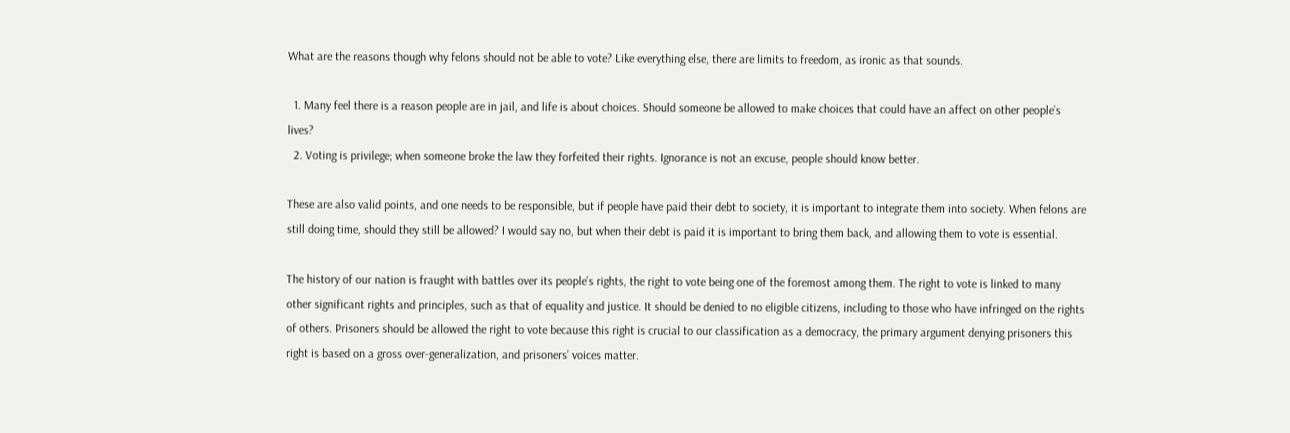What are the reasons though why felons should not be able to vote? Like everything else, there are limits to freedom, as ironic as that sounds.

  1. Many feel there is a reason people are in jail, and life is about choices. Should someone be allowed to make choices that could have an affect on other people’s lives?
  2. Voting is privilege; when someone broke the law they forfeited their rights. Ignorance is not an excuse, people should know better.

These are also valid points, and one needs to be responsible, but if people have paid their debt to society, it is important to integrate them into society. When felons are still doing time, should they still be allowed? I would say no, but when their debt is paid it is important to bring them back, and allowing them to vote is essential.

The history of our nation is fraught with battles over its people’s rights, the right to vote being one of the foremost among them. The right to vote is linked to many other significant rights and principles, such as that of equality and justice. It should be denied to no eligible citizens, including to those who have infringed on the rights of others. Prisoners should be allowed the right to vote because this right is crucial to our classification as a democracy, the primary argument denying prisoners this right is based on a gross over-generalization, and prisoners’ voices matter.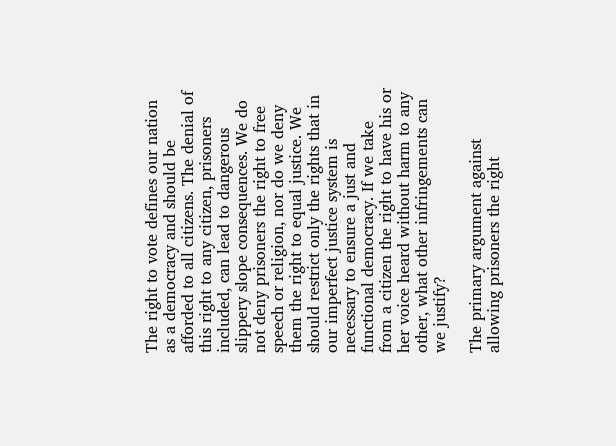The right to vote defines our nation as a democracy and should be afforded to all citizens. The denial of this right to any citizen, prisoners included, can lead to dangerous slippery slope consequences. We do not deny prisoners the right to free speech or religion, nor do we deny them the right to equal justice. We should restrict only the rights that in our imperfect justice system is necessary to ensure a just and functional democracy. If we take from a citizen the right to have his or her voice heard without harm to any other, what other infringements can we justify?

The primary argument against allowing prisoners the right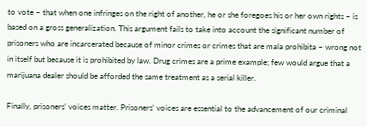to vote – that when one infringes on the right of another, he or she foregoes his or her own rights – is based on a gross generalization. This argument fails to take into account the significant number of prisoners who are incarcerated because of minor crimes or crimes that are mala prohibita – wrong not in itself but because it is prohibited by law. Drug crimes are a prime example; few would argue that a marijuana dealer should be afforded the same treatment as a serial killer.

Finally, prisoners’ voices matter. Prisoners’ voices are essential to the advancement of our criminal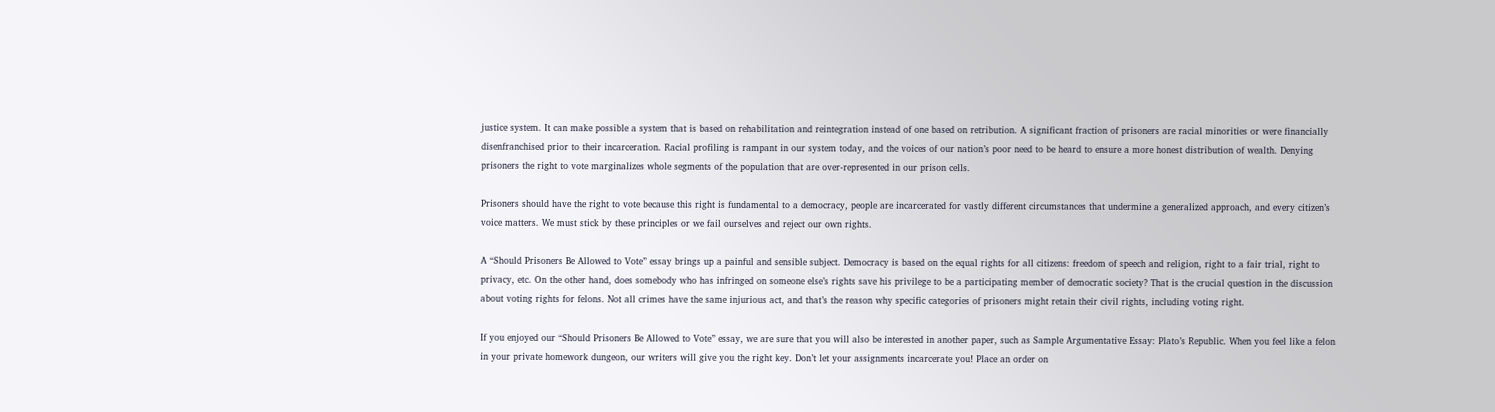justice system. It can make possible a system that is based on rehabilitation and reintegration instead of one based on retribution. A significant fraction of prisoners are racial minorities or were financially disenfranchised prior to their incarceration. Racial profiling is rampant in our system today, and the voices of our nation’s poor need to be heard to ensure a more honest distribution of wealth. Denying prisoners the right to vote marginalizes whole segments of the population that are over-represented in our prison cells.

Prisoners should have the right to vote because this right is fundamental to a democracy, people are incarcerated for vastly different circumstances that undermine a generalized approach, and every citizen’s voice matters. We must stick by these principles or we fail ourselves and reject our own rights.

A “Should Prisoners Be Allowed to Vote” essay brings up a painful and sensible subject. Democracy is based on the equal rights for all citizens: freedom of speech and religion, right to a fair trial, right to privacy, etc. On the other hand, does somebody who has infringed on someone else’s rights save his privilege to be a participating member of democratic society? That is the crucial question in the discussion about voting rights for felons. Not all crimes have the same injurious act, and that’s the reason why specific categories of prisoners might retain their civil rights, including voting right.

If you enjoyed our “Should Prisoners Be Allowed to Vote” essay, we are sure that you will also be interested in another paper, such as Sample Argumentative Essay: Plato’s Republic. When you feel like a felon in your private homework dungeon, our writers will give you the right key. Don’t let your assignments incarcerate you! Place an order on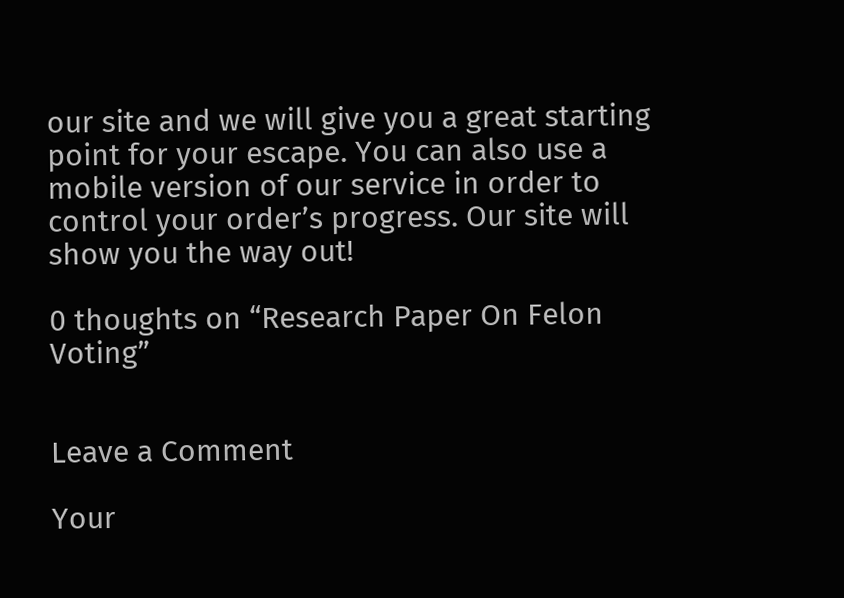our site and we will give you a great starting point for your escape. You can also use a mobile version of our service in order to control your order’s progress. Our site will show you the way out!

0 thoughts on “Research Paper On Felon Voting”


Leave a Comment

Your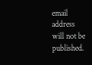email address will not be published.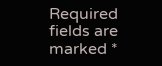Required fields are marked *